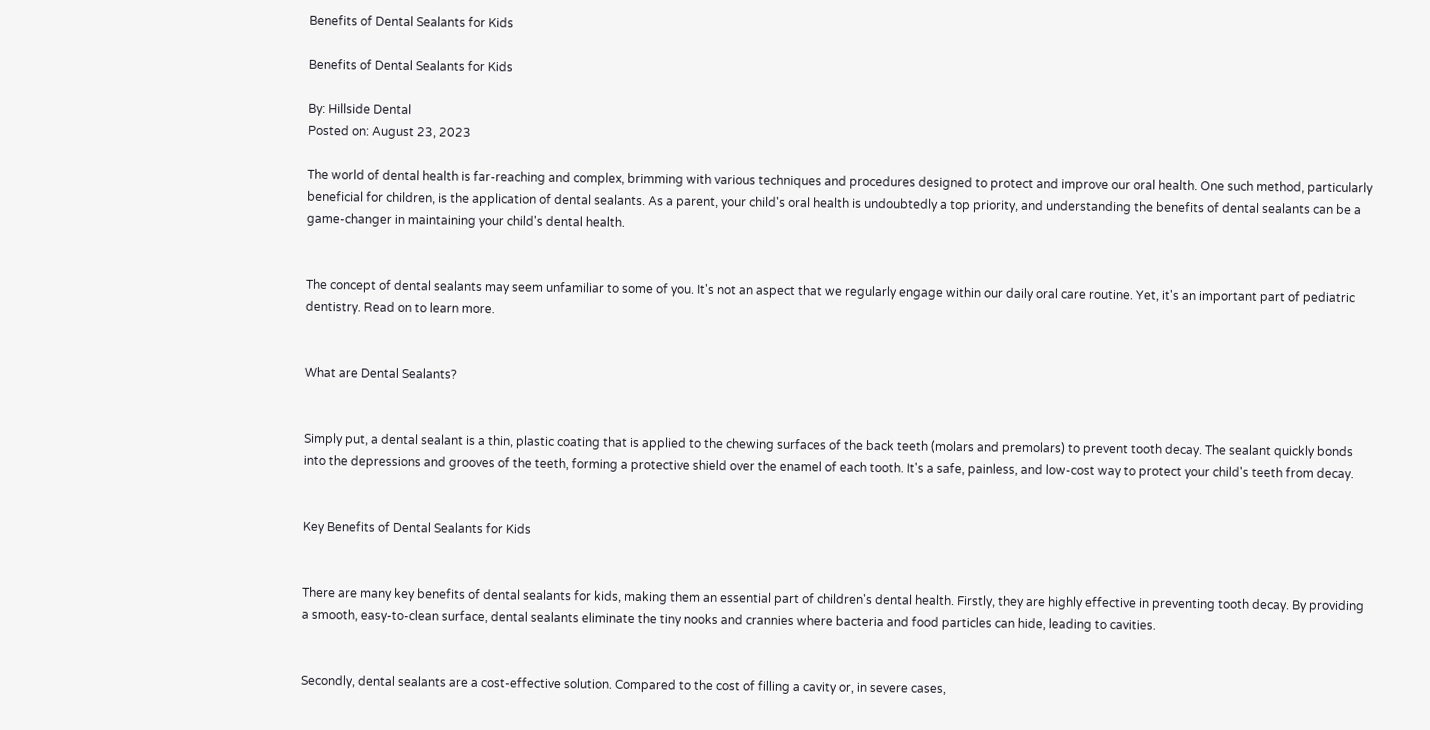Benefits of Dental Sealants for Kids

Benefits of Dental Sealants for Kids

By: Hillside Dental
Posted on: August 23, 2023

The world of dental health is far-reaching and complex, brimming with various techniques and procedures designed to protect and improve our oral health. One such method, particularly beneficial for children, is the application of dental sealants. As a parent, your child's oral health is undoubtedly a top priority, and understanding the benefits of dental sealants can be a game-changer in maintaining your child's dental health.


The concept of dental sealants may seem unfamiliar to some of you. It's not an aspect that we regularly engage within our daily oral care routine. Yet, it's an important part of pediatric dentistry. Read on to learn more.


What are Dental Sealants?


Simply put, a dental sealant is a thin, plastic coating that is applied to the chewing surfaces of the back teeth (molars and premolars) to prevent tooth decay. The sealant quickly bonds into the depressions and grooves of the teeth, forming a protective shield over the enamel of each tooth. It's a safe, painless, and low-cost way to protect your child's teeth from decay.


Key Benefits of Dental Sealants for Kids


There are many key benefits of dental sealants for kids, making them an essential part of children's dental health. Firstly, they are highly effective in preventing tooth decay. By providing a smooth, easy-to-clean surface, dental sealants eliminate the tiny nooks and crannies where bacteria and food particles can hide, leading to cavities.


Secondly, dental sealants are a cost-effective solution. Compared to the cost of filling a cavity or, in severe cases,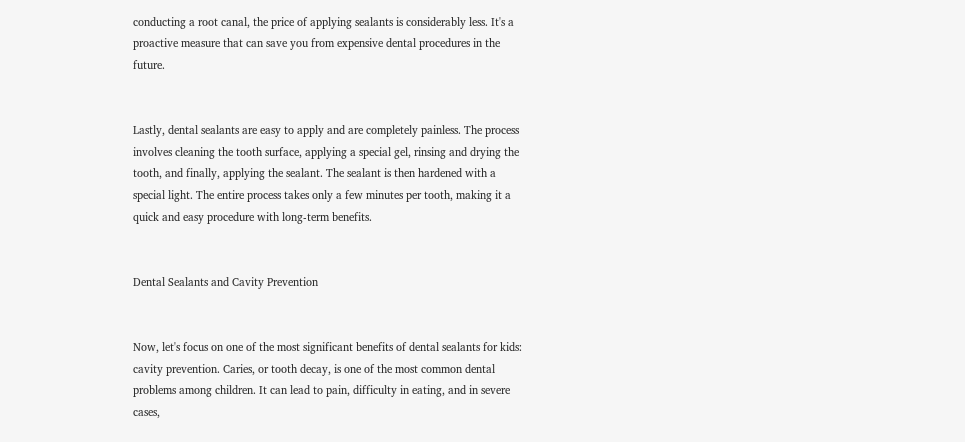conducting a root canal, the price of applying sealants is considerably less. It's a proactive measure that can save you from expensive dental procedures in the future.


Lastly, dental sealants are easy to apply and are completely painless. The process involves cleaning the tooth surface, applying a special gel, rinsing and drying the tooth, and finally, applying the sealant. The sealant is then hardened with a special light. The entire process takes only a few minutes per tooth, making it a quick and easy procedure with long-term benefits.


Dental Sealants and Cavity Prevention


Now, let's focus on one of the most significant benefits of dental sealants for kids: cavity prevention. Caries, or tooth decay, is one of the most common dental problems among children. It can lead to pain, difficulty in eating, and in severe cases,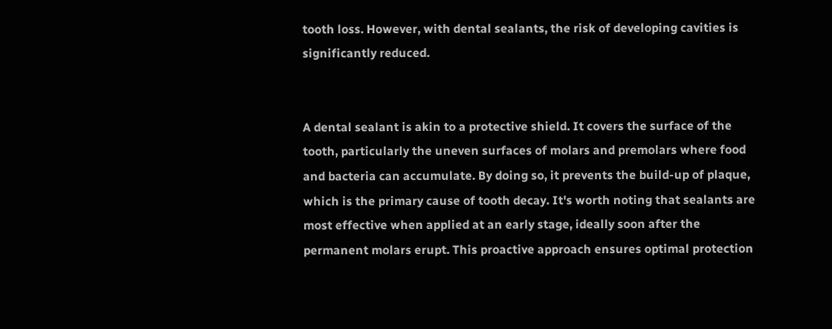tooth loss. However, with dental sealants, the risk of developing cavities is significantly reduced.


A dental sealant is akin to a protective shield. It covers the surface of the tooth, particularly the uneven surfaces of molars and premolars where food and bacteria can accumulate. By doing so, it prevents the build-up of plaque, which is the primary cause of tooth decay. It's worth noting that sealants are most effective when applied at an early stage, ideally soon after the permanent molars erupt. This proactive approach ensures optimal protection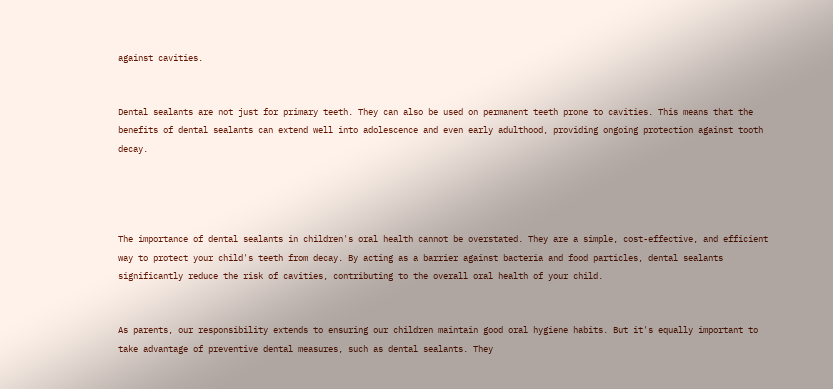against cavities.


Dental sealants are not just for primary teeth. They can also be used on permanent teeth prone to cavities. This means that the benefits of dental sealants can extend well into adolescence and even early adulthood, providing ongoing protection against tooth decay.




The importance of dental sealants in children's oral health cannot be overstated. They are a simple, cost-effective, and efficient way to protect your child's teeth from decay. By acting as a barrier against bacteria and food particles, dental sealants significantly reduce the risk of cavities, contributing to the overall oral health of your child.


As parents, our responsibility extends to ensuring our children maintain good oral hygiene habits. But it's equally important to take advantage of preventive dental measures, such as dental sealants. They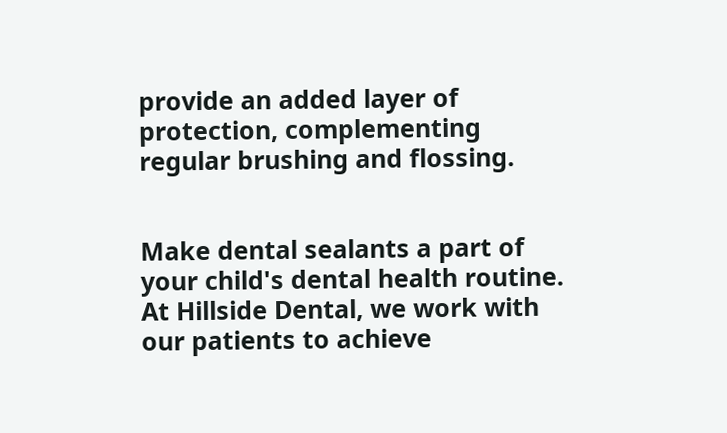provide an added layer of protection, complementing regular brushing and flossing.


Make dental sealants a part of your child's dental health routine. At Hillside Dental, we work with our patients to achieve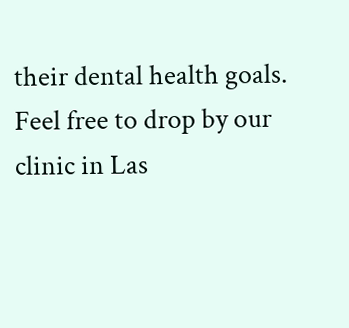their dental health goals. Feel free to drop by our clinic in Las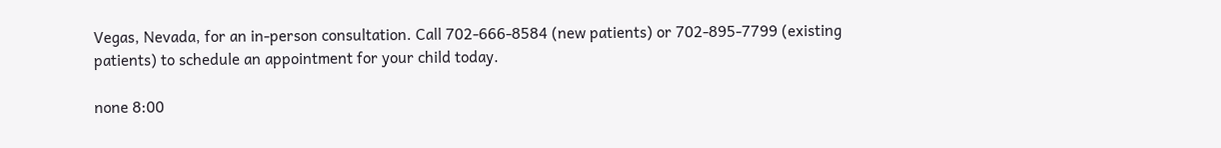Vegas, Nevada, for an in-person consultation. Call 702-666-8584 (new patients) or 702-895-7799 (existing patients) to schedule an appointment for your child today.

none 8:00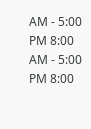AM - 5:00 PM 8:00 AM - 5:00 PM 8:00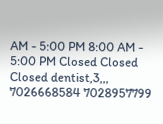AM - 5:00 PM 8:00 AM - 5:00 PM Closed Closed Closed dentist,3,,, 7026668584 7028957799